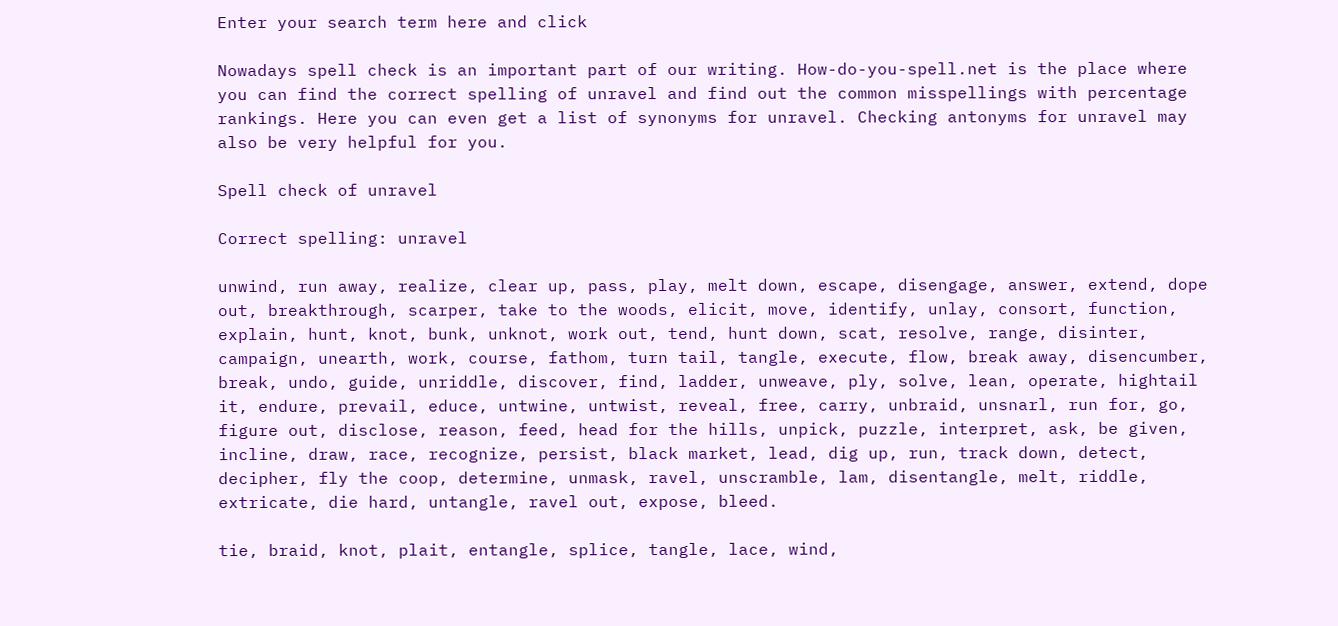Enter your search term here and click

Nowadays spell check is an important part of our writing. How-do-you-spell.net is the place where you can find the correct spelling of unravel and find out the common misspellings with percentage rankings. Here you can even get a list of synonyms for unravel. Checking antonyms for unravel may also be very helpful for you.

Spell check of unravel

Correct spelling: unravel

unwind, run away, realize, clear up, pass, play, melt down, escape, disengage, answer, extend, dope out, breakthrough, scarper, take to the woods, elicit, move, identify, unlay, consort, function, explain, hunt, knot, bunk, unknot, work out, tend, hunt down, scat, resolve, range, disinter, campaign, unearth, work, course, fathom, turn tail, tangle, execute, flow, break away, disencumber, break, undo, guide, unriddle, discover, find, ladder, unweave, ply, solve, lean, operate, hightail it, endure, prevail, educe, untwine, untwist, reveal, free, carry, unbraid, unsnarl, run for, go, figure out, disclose, reason, feed, head for the hills, unpick, puzzle, interpret, ask, be given, incline, draw, race, recognize, persist, black market, lead, dig up, run, track down, detect, decipher, fly the coop, determine, unmask, ravel, unscramble, lam, disentangle, melt, riddle, extricate, die hard, untangle, ravel out, expose, bleed.

tie, braid, knot, plait, entangle, splice, tangle, lace, wind,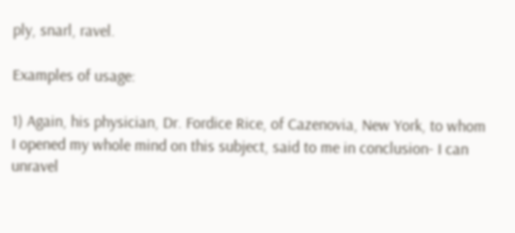ply, snarl, ravel.

Examples of usage:

1) Again, his physician, Dr. Fordice Rice, of Cazenovia, New York, to whom I opened my whole mind on this subject, said to me in conclusion- I can unravel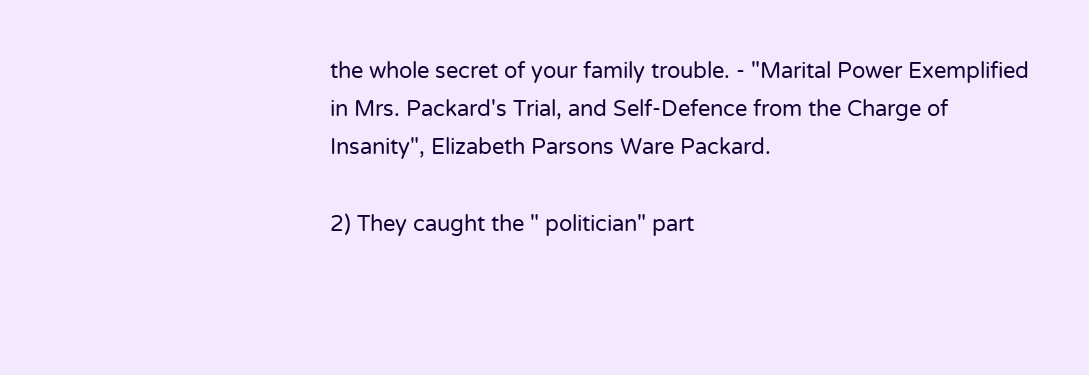the whole secret of your family trouble. - "Marital Power Exemplified in Mrs. Packard's Trial, and Self-Defence from the Charge of Insanity", Elizabeth Parsons Ware Packard.

2) They caught the " politician" part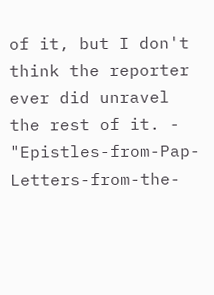of it, but I don't think the reporter ever did unravel the rest of it. - "Epistles-from-Pap-Letters-from-the-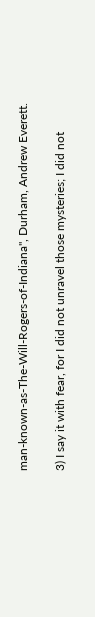man-known-as-The-Will-Rogers-of-Indiana", Durham, Andrew Everett.

3) I say it with fear, for I did not unravel those mysteries; I did not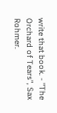write that book. - "The Orchard of Tears", Sax Rohmer.